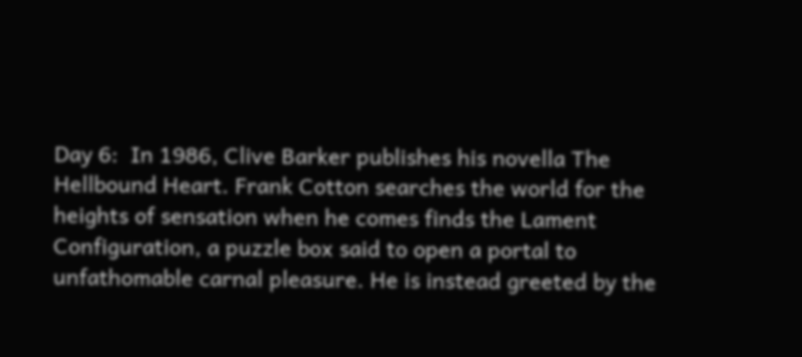Day 6:  In 1986, Clive Barker publishes his novella The Hellbound Heart. Frank Cotton searches the world for the heights of sensation when he comes finds the Lament Configuration, a puzzle box said to open a portal to unfathomable carnal pleasure. He is instead greeted by the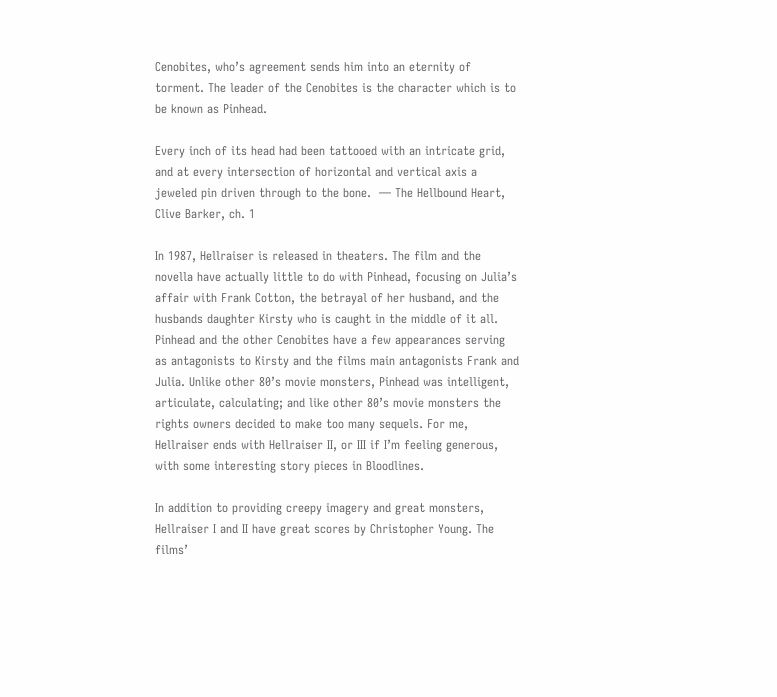Cenobites, who’s agreement sends him into an eternity of torment. The leader of the Cenobites is the character which is to be known as Pinhead.

Every inch of its head had been tattooed with an intricate grid, and at every intersection of horizontal and vertical axis a jeweled pin driven through to the bone.  — The Hellbound Heart, Clive Barker, ch. 1

In 1987, Hellraiser is released in theaters. The film and the novella have actually little to do with Pinhead, focusing on Julia’s affair with Frank Cotton, the betrayal of her husband, and the husbands daughter Kirsty who is caught in the middle of it all. Pinhead and the other Cenobites have a few appearances serving as antagonists to Kirsty and the films main antagonists Frank and Julia. Unlike other 80’s movie monsters, Pinhead was intelligent, articulate, calculating; and like other 80’s movie monsters the rights owners decided to make too many sequels. For me, Hellraiser ends with Hellraiser II, or III if I’m feeling generous, with some interesting story pieces in Bloodlines.

In addition to providing creepy imagery and great monsters, Hellraiser I and II have great scores by Christopher Young. The films’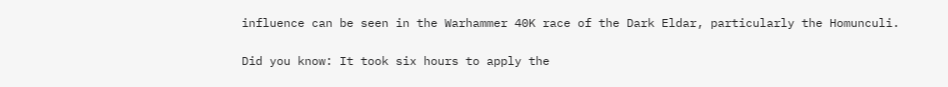influence can be seen in the Warhammer 40K race of the Dark Eldar, particularly the Homunculi.

Did you know: It took six hours to apply the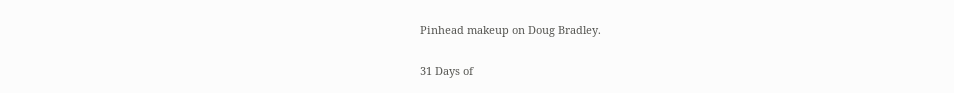Pinhead makeup on Doug Bradley.

31 Days of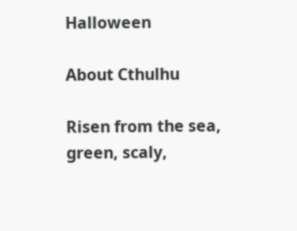Halloween

About Cthulhu

Risen from the sea, green, scaly,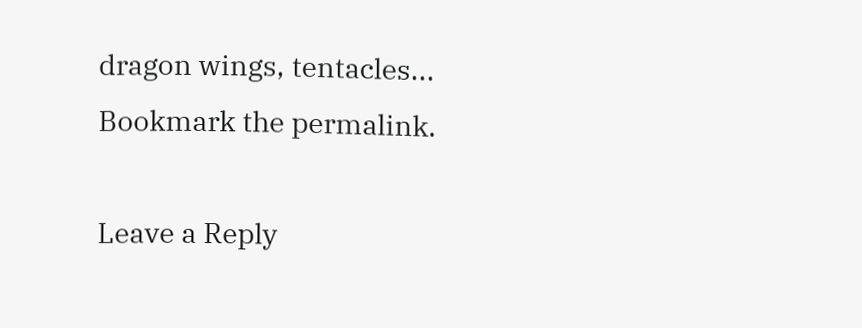dragon wings, tentacles...
Bookmark the permalink.

Leave a Reply